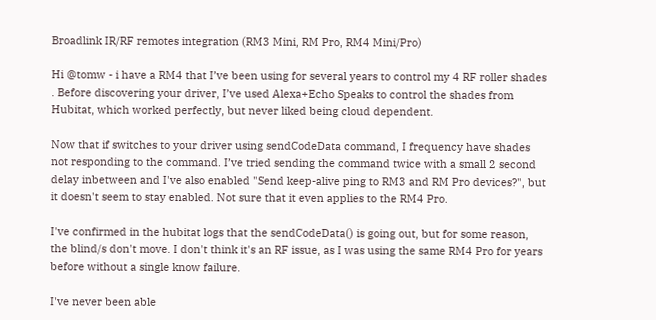Broadlink IR/RF remotes integration (RM3 Mini, RM Pro, RM4 Mini/Pro)

Hi @tomw - i have a RM4 that I’ve been using for several years to control my 4 RF roller shades . Before discovering your driver, I’ve used Alexa+Echo Speaks to control the shades from Hubitat, which worked perfectly, but never liked being cloud dependent.

Now that if switches to your driver using sendCodeData command, I frequency have shades not responding to the command. I’ve tried sending the command twice with a small 2 second delay inbetween and I've also enabled "Send keep-alive ping to RM3 and RM Pro devices?", but it doesn't seem to stay enabled. Not sure that it even applies to the RM4 Pro.

I've confirmed in the hubitat logs that the sendCodeData() is going out, but for some reason, the blind/s don't move. I don't think it's an RF issue, as I was using the same RM4 Pro for years before without a single know failure.

I've never been able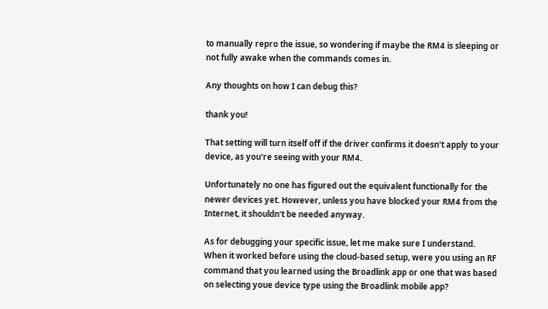to manually repro the issue, so wondering if maybe the RM4 is sleeping or not fully awake when the commands comes in.

Any thoughts on how I can debug this?

thank you!

That setting will turn itself off if the driver confirms it doesn't apply to your device, as you're seeing with your RM4.

Unfortunately no one has figured out the equivalent functionally for the newer devices yet. However, unless you have blocked your RM4 from the Internet, it shouldn't be needed anyway.

As for debugging your specific issue, let me make sure I understand. When it worked before using the cloud-based setup, were you using an RF command that you learned using the Broadlink app or one that was based on selecting youe device type using the Broadlink mobile app?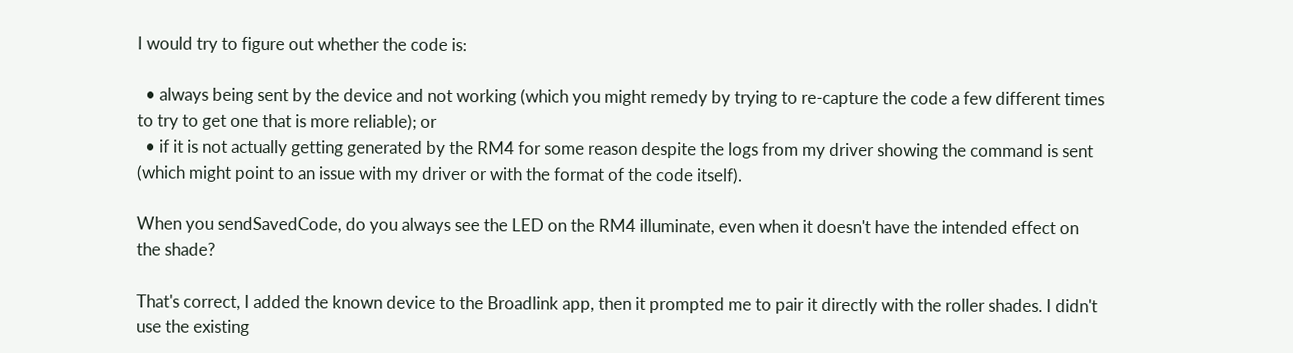I would try to figure out whether the code is:

  • always being sent by the device and not working (which you might remedy by trying to re-capture the code a few different times to try to get one that is more reliable); or
  • if it is not actually getting generated by the RM4 for some reason despite the logs from my driver showing the command is sent (which might point to an issue with my driver or with the format of the code itself).

When you sendSavedCode, do you always see the LED on the RM4 illuminate, even when it doesn't have the intended effect on the shade?

That's correct, I added the known device to the Broadlink app, then it prompted me to pair it directly with the roller shades. I didn't use the existing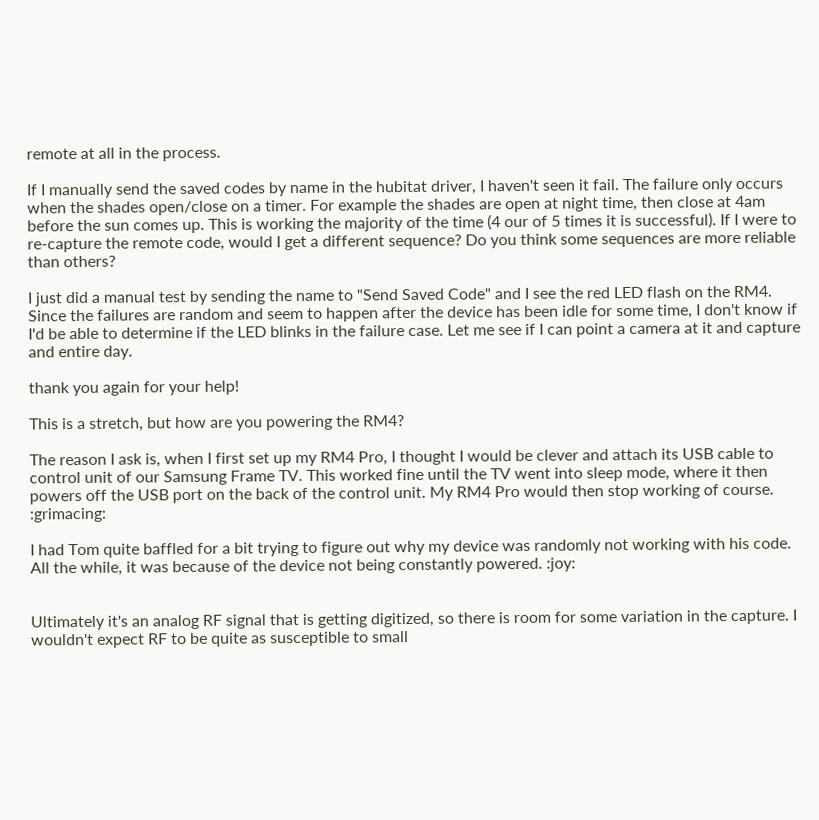remote at all in the process.

If I manually send the saved codes by name in the hubitat driver, I haven't seen it fail. The failure only occurs when the shades open/close on a timer. For example the shades are open at night time, then close at 4am before the sun comes up. This is working the majority of the time (4 our of 5 times it is successful). If I were to re-capture the remote code, would I get a different sequence? Do you think some sequences are more reliable than others?

I just did a manual test by sending the name to "Send Saved Code" and I see the red LED flash on the RM4. Since the failures are random and seem to happen after the device has been idle for some time, I don't know if I'd be able to determine if the LED blinks in the failure case. Let me see if I can point a camera at it and capture and entire day.

thank you again for your help!

This is a stretch, but how are you powering the RM4?

The reason I ask is, when I first set up my RM4 Pro, I thought I would be clever and attach its USB cable to control unit of our Samsung Frame TV. This worked fine until the TV went into sleep mode, where it then powers off the USB port on the back of the control unit. My RM4 Pro would then stop working of course. :grimacing:

I had Tom quite baffled for a bit trying to figure out why my device was randomly not working with his code. All the while, it was because of the device not being constantly powered. :joy:


Ultimately it's an analog RF signal that is getting digitized, so there is room for some variation in the capture. I wouldn't expect RF to be quite as susceptible to small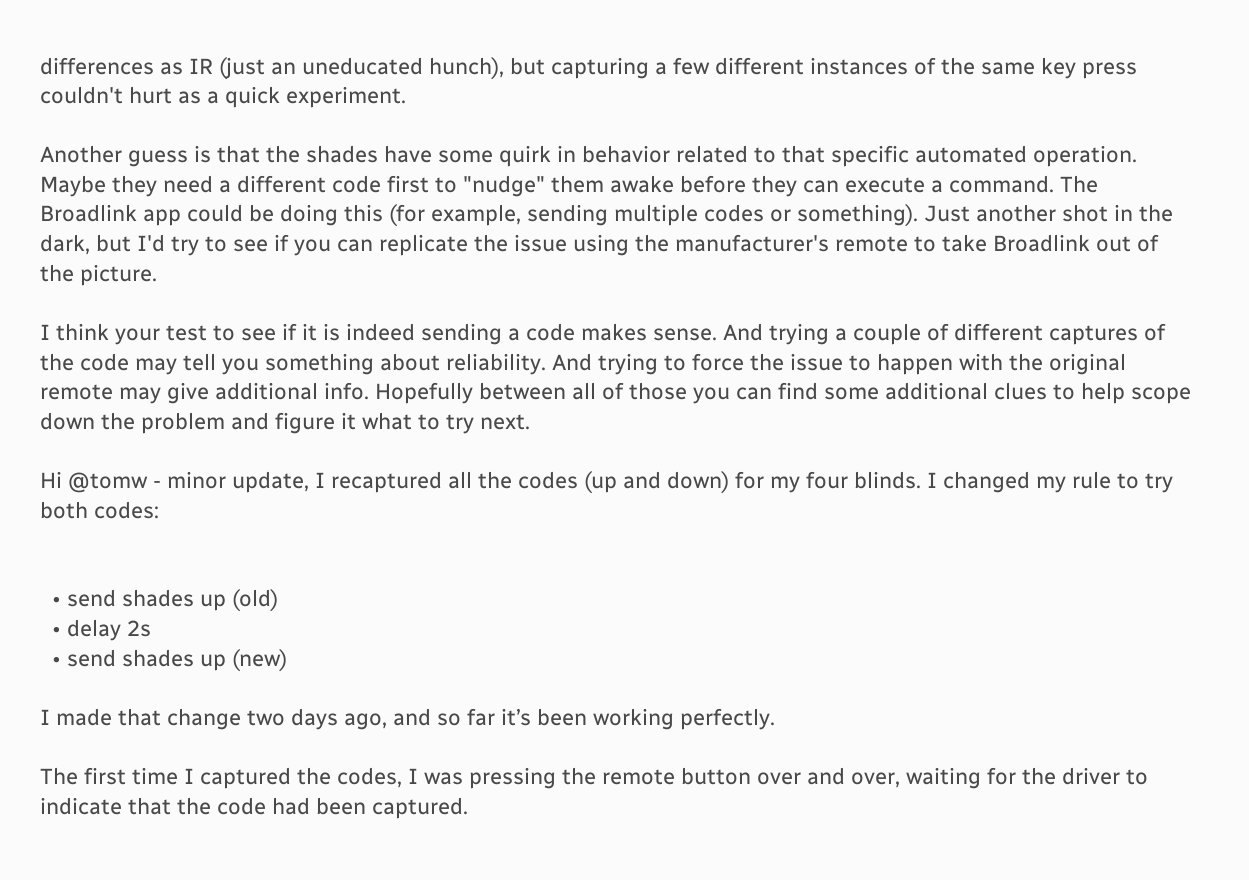differences as IR (just an uneducated hunch), but capturing a few different instances of the same key press couldn't hurt as a quick experiment.

Another guess is that the shades have some quirk in behavior related to that specific automated operation. Maybe they need a different code first to "nudge" them awake before they can execute a command. The Broadlink app could be doing this (for example, sending multiple codes or something). Just another shot in the dark, but I'd try to see if you can replicate the issue using the manufacturer's remote to take Broadlink out of the picture.

I think your test to see if it is indeed sending a code makes sense. And trying a couple of different captures of the code may tell you something about reliability. And trying to force the issue to happen with the original remote may give additional info. Hopefully between all of those you can find some additional clues to help scope down the problem and figure it what to try next.

Hi @tomw - minor update, I recaptured all the codes (up and down) for my four blinds. I changed my rule to try both codes:


  • send shades up (old)
  • delay 2s
  • send shades up (new)

I made that change two days ago, and so far it’s been working perfectly.

The first time I captured the codes, I was pressing the remote button over and over, waiting for the driver to indicate that the code had been captured.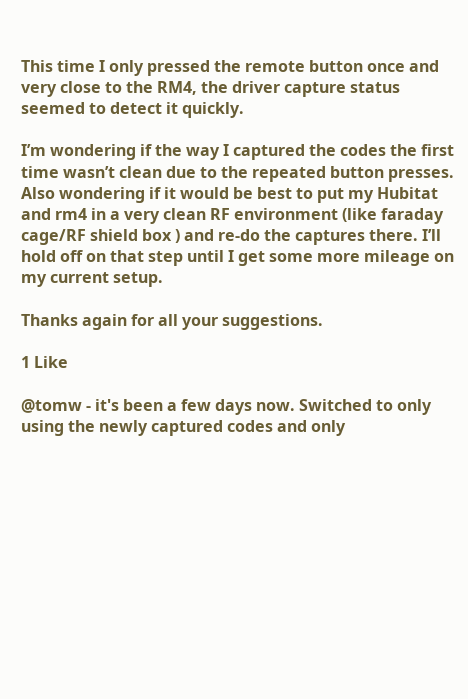This time I only pressed the remote button once and very close to the RM4, the driver capture status seemed to detect it quickly.

I’m wondering if the way I captured the codes the first time wasn’t clean due to the repeated button presses. Also wondering if it would be best to put my Hubitat and rm4 in a very clean RF environment (like faraday cage/RF shield box ) and re-do the captures there. I’ll hold off on that step until I get some more mileage on my current setup.

Thanks again for all your suggestions.

1 Like

@tomw - it's been a few days now. Switched to only using the newly captured codes and only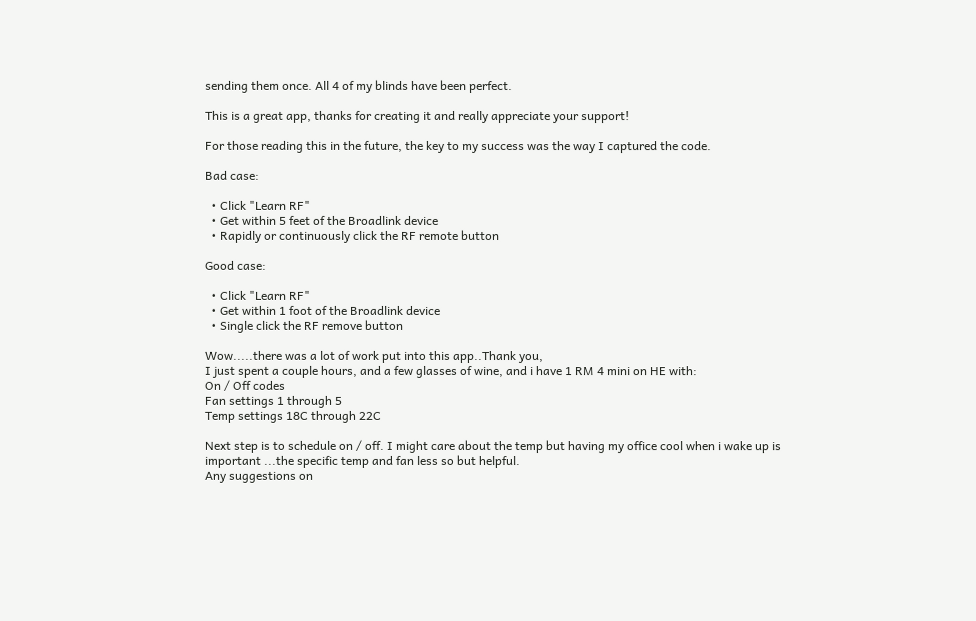sending them once. All 4 of my blinds have been perfect.

This is a great app, thanks for creating it and really appreciate your support!

For those reading this in the future, the key to my success was the way I captured the code.

Bad case:

  • Click "Learn RF"
  • Get within 5 feet of the Broadlink device
  • Rapidly or continuously click the RF remote button

Good case:

  • Click "Learn RF"
  • Get within 1 foot of the Broadlink device
  • Single click the RF remove button

Wow.....there was a lot of work put into this app..Thank you,
I just spent a couple hours, and a few glasses of wine, and i have 1 RM 4 mini on HE with:
On / Off codes
Fan settings 1 through 5
Temp settings 18C through 22C

Next step is to schedule on / off. I might care about the temp but having my office cool when i wake up is important ...the specific temp and fan less so but helpful.
Any suggestions on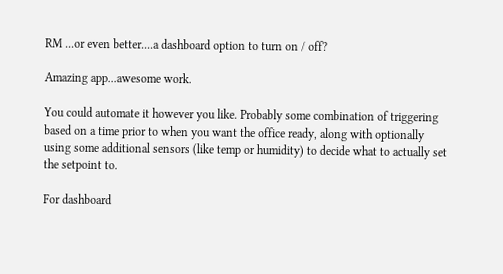RM ...or even better....a dashboard option to turn on / off?

Amazing app...awesome work.

You could automate it however you like. Probably some combination of triggering based on a time prior to when you want the office ready, along with optionally using some additional sensors (like temp or humidity) to decide what to actually set the setpoint to.

For dashboard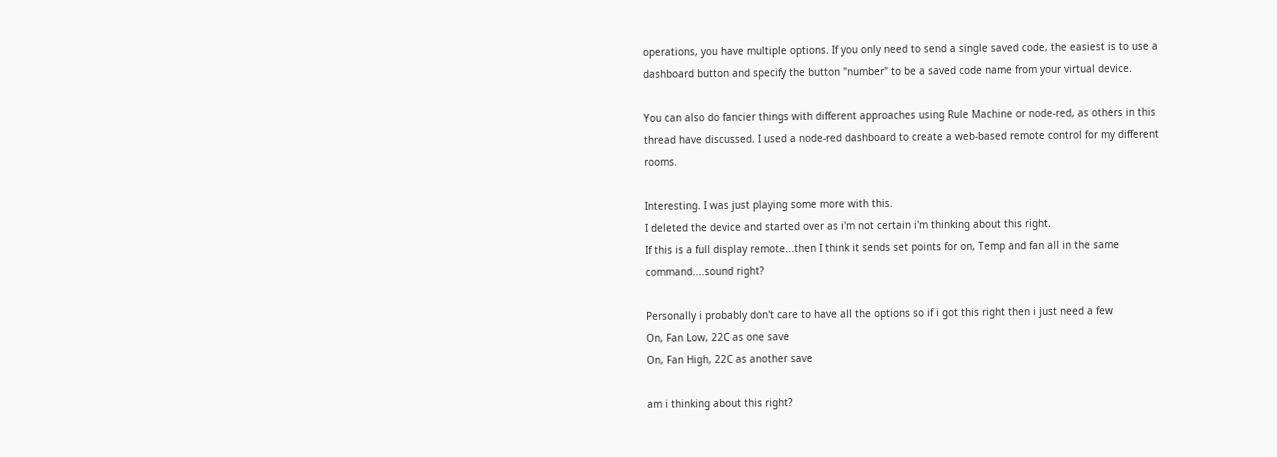operations, you have multiple options. If you only need to send a single saved code, the easiest is to use a dashboard button and specify the button "number" to be a saved code name from your virtual device.

You can also do fancier things with different approaches using Rule Machine or node-red, as others in this thread have discussed. I used a node-red dashboard to create a web-based remote control for my different rooms.

Interesting. I was just playing some more with this.
I deleted the device and started over as i'm not certain i'm thinking about this right.
If this is a full display remote...then I think it sends set points for on, Temp and fan all in the same command....sound right?

Personally i probably don't care to have all the options so if i got this right then i just need a few
On, Fan Low, 22C as one save
On, Fan High, 22C as another save

am i thinking about this right?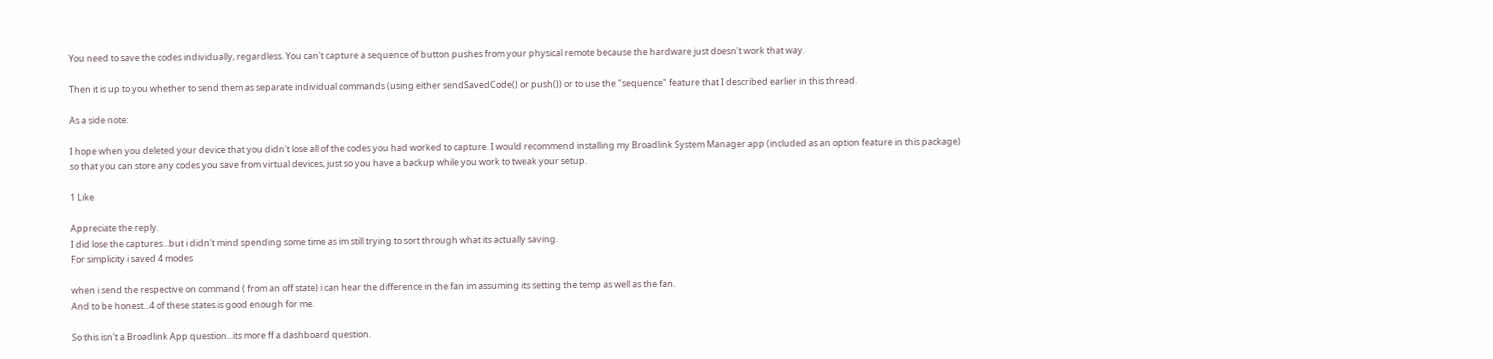You need to save the codes individually, regardless. You can't capture a sequence of button pushes from your physical remote because the hardware just doesn't work that way.

Then it is up to you whether to send them as separate individual commands (using either sendSavedCode() or push()) or to use the "sequence" feature that I described earlier in this thread.

As a side note:

I hope when you deleted your device that you didn't lose all of the codes you had worked to capture. I would recommend installing my Broadlink System Manager app (included as an option feature in this package) so that you can store any codes you save from virtual devices, just so you have a backup while you work to tweak your setup.

1 Like

Appreciate the reply.
I did lose the captures...but i didn't mind spending some time as im still trying to sort through what its actually saving.
For simplicity i saved 4 modes

when i send the respective on command ( from an off state) i can hear the difference in the fan im assuming its setting the temp as well as the fan.
And to be honest...4 of these states is good enough for me.

So this isn't a Broadlink App question...its more ff a dashboard question.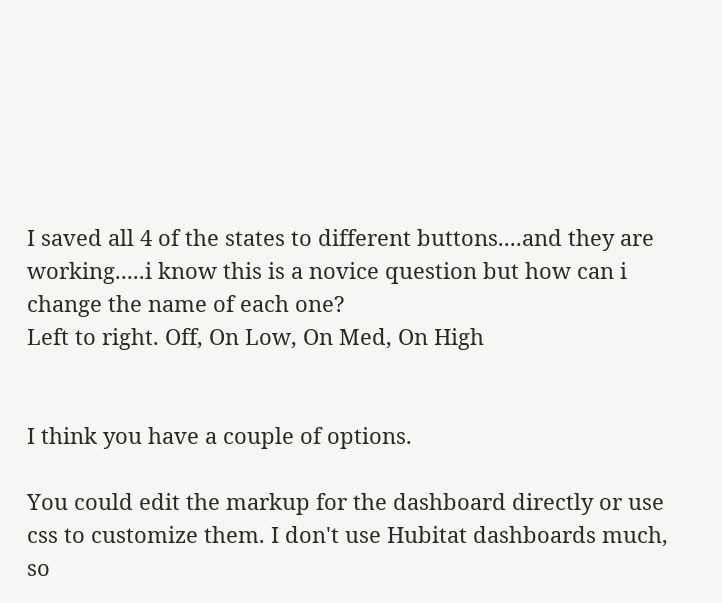I saved all 4 of the states to different buttons....and they are working.....i know this is a novice question but how can i change the name of each one?
Left to right. Off, On Low, On Med, On High


I think you have a couple of options.

You could edit the markup for the dashboard directly or use css to customize them. I don't use Hubitat dashboards much, so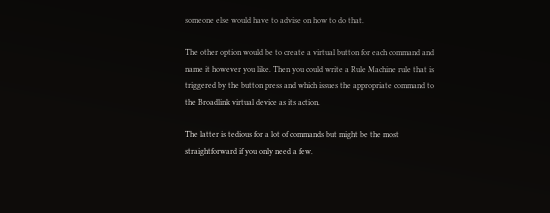someone else would have to advise on how to do that.

The other option would be to create a virtual button for each command and name it however you like. Then you could write a Rule Machine rule that is triggered by the button press and which issues the appropriate command to the Broadlink virtual device as its action.

The latter is tedious for a lot of commands but might be the most straightforward if you only need a few.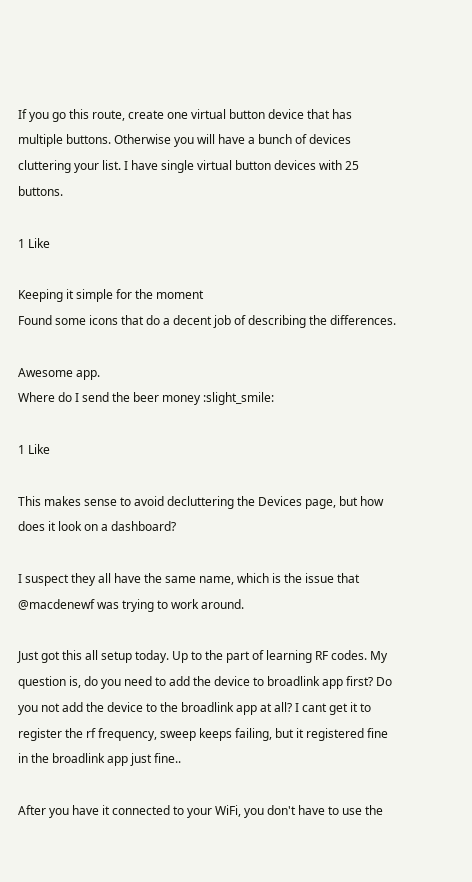If you go this route, create one virtual button device that has multiple buttons. Otherwise you will have a bunch of devices cluttering your list. I have single virtual button devices with 25 buttons.

1 Like

Keeping it simple for the moment
Found some icons that do a decent job of describing the differences.

Awesome app.
Where do I send the beer money :slight_smile:

1 Like

This makes sense to avoid decluttering the Devices page, but how does it look on a dashboard?

I suspect they all have the same name, which is the issue that @macdenewf was trying to work around.

Just got this all setup today. Up to the part of learning RF codes. My question is, do you need to add the device to broadlink app first? Do you not add the device to the broadlink app at all? I cant get it to register the rf frequency, sweep keeps failing, but it registered fine in the broadlink app just fine..

After you have it connected to your WiFi, you don't have to use the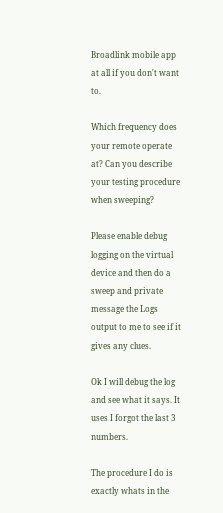Broadlink mobile app at all if you don't want to.

Which frequency does your remote operate at? Can you describe your testing procedure when sweeping?

Please enable debug logging on the virtual device and then do a sweep and private message the Logs output to me to see if it gives any clues.

Ok I will debug the log and see what it says. It uses I forgot the last 3 numbers.

The procedure I do is exactly whats in the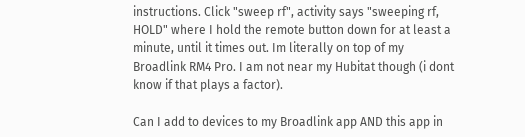instructions. Click "sweep rf", activity says "sweeping rf, HOLD" where I hold the remote button down for at least a minute, until it times out. Im literally on top of my Broadlink RM4 Pro. I am not near my Hubitat though (i dont know if that plays a factor).

Can I add to devices to my Broadlink app AND this app in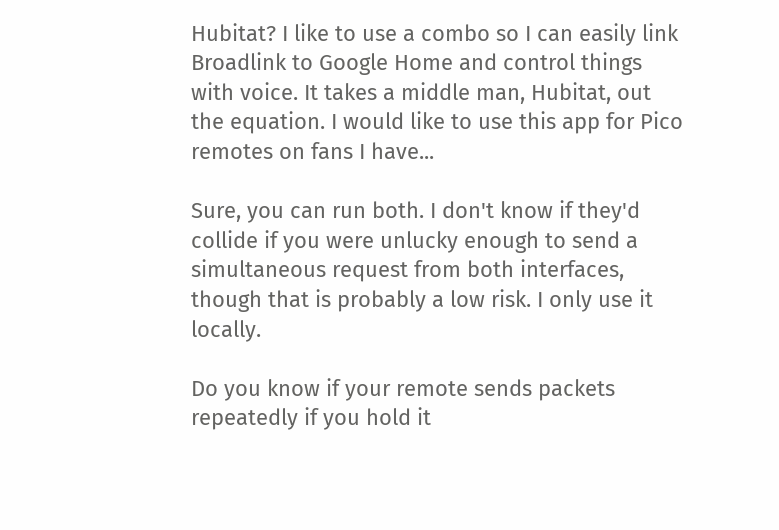Hubitat? I like to use a combo so I can easily link Broadlink to Google Home and control things with voice. It takes a middle man, Hubitat, out the equation. I would like to use this app for Pico remotes on fans I have...

Sure, you can run both. I don't know if they'd collide if you were unlucky enough to send a simultaneous request from both interfaces, though that is probably a low risk. I only use it locally.

Do you know if your remote sends packets repeatedly if you hold it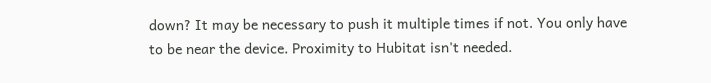down? It may be necessary to push it multiple times if not. You only have to be near the device. Proximity to Hubitat isn't needed.